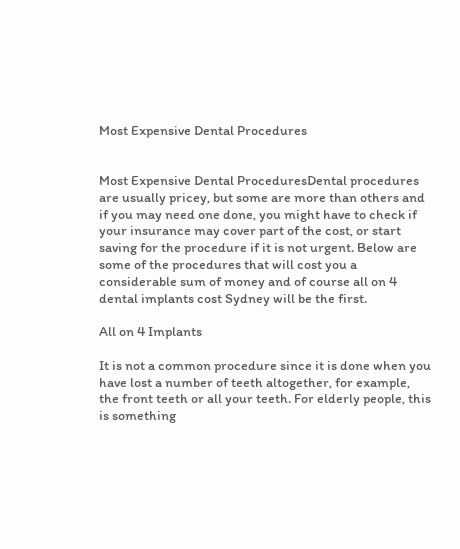Most Expensive Dental Procedures


Most Expensive Dental ProceduresDental procedures are usually pricey, but some are more than others and if you may need one done, you might have to check if your insurance may cover part of the cost, or start saving for the procedure if it is not urgent. Below are some of the procedures that will cost you a considerable sum of money and of course all on 4 dental implants cost Sydney will be the first.

All on 4 Implants

It is not a common procedure since it is done when you have lost a number of teeth altogether, for example, the front teeth or all your teeth. For elderly people, this is something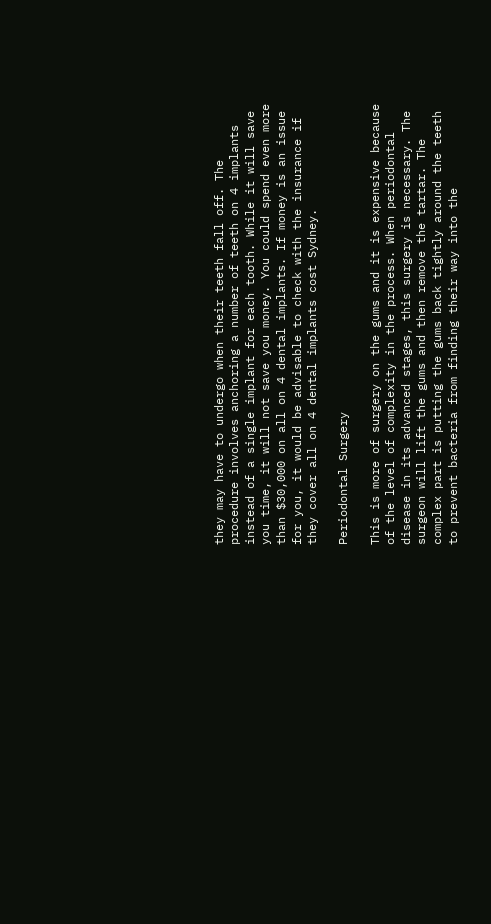they may have to undergo when their teeth fall off. The procedure involves anchoring a number of teeth on 4 implants instead of a single implant for each tooth. While it will save you time, it will not save you money. You could spend even more than $30,000 on all on 4 dental implants. If money is an issue for you, it would be advisable to check with the insurance if they cover all on 4 dental implants cost Sydney.

Periodontal Surgery

This is more of surgery on the gums and it is expensive because of the level of complexity in the process. When periodontal disease in its advanced stages, this surgery is necessary. The surgeon will lift the gums and then remove the tartar. The complex part is putting the gums back tightly around the teeth to prevent bacteria from finding their way into the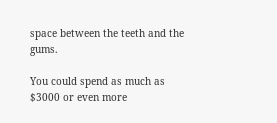space between the teeth and the gums.

You could spend as much as $3000 or even more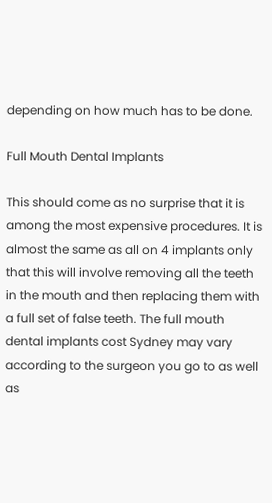depending on how much has to be done.

Full Mouth Dental Implants

This should come as no surprise that it is among the most expensive procedures. It is almost the same as all on 4 implants only that this will involve removing all the teeth in the mouth and then replacing them with a full set of false teeth. The full mouth dental implants cost Sydney may vary according to the surgeon you go to as well as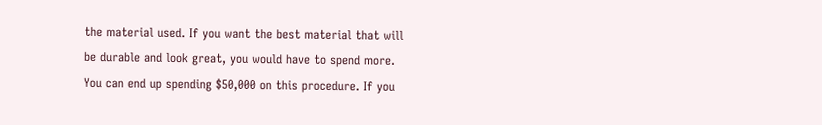the material used. If you want the best material that will be durable and look great, you would have to spend more. You can end up spending $50,000 on this procedure. If you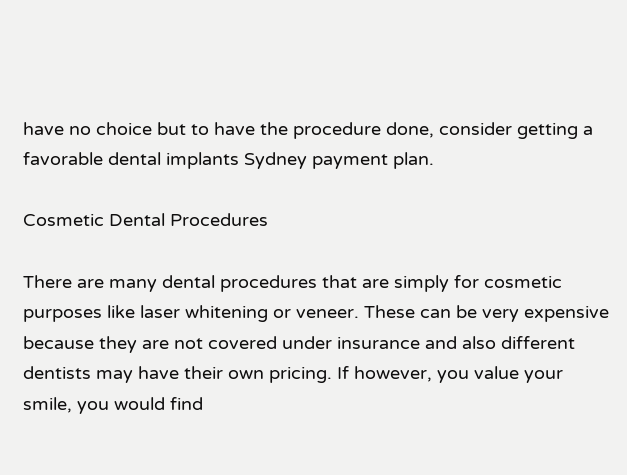have no choice but to have the procedure done, consider getting a favorable dental implants Sydney payment plan.

Cosmetic Dental Procedures

There are many dental procedures that are simply for cosmetic purposes like laser whitening or veneer. These can be very expensive because they are not covered under insurance and also different dentists may have their own pricing. If however, you value your smile, you would find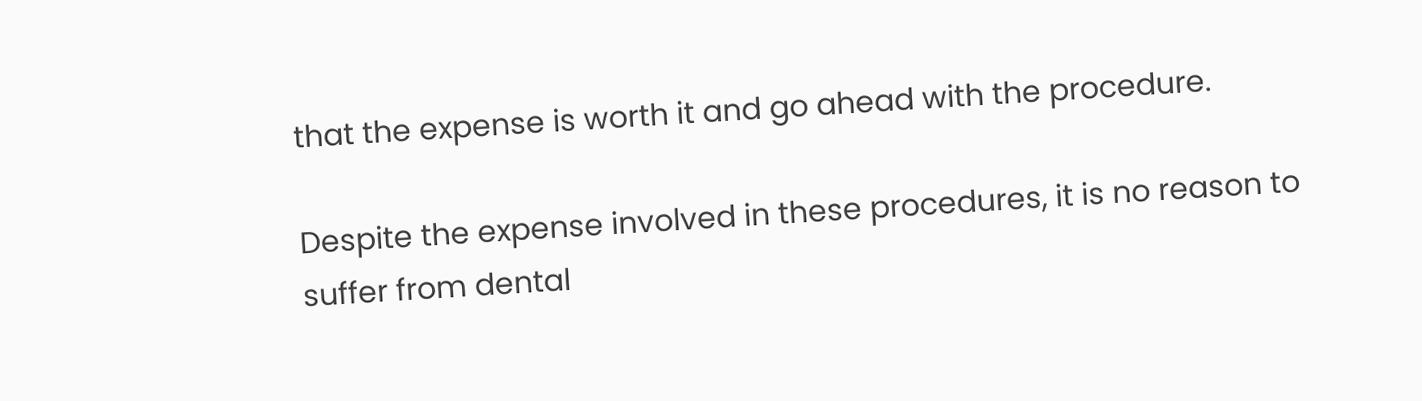that the expense is worth it and go ahead with the procedure.

Despite the expense involved in these procedures, it is no reason to suffer from dental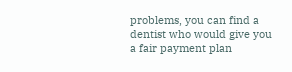problems, you can find a dentist who would give you a fair payment plan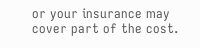or your insurance may cover part of the cost.